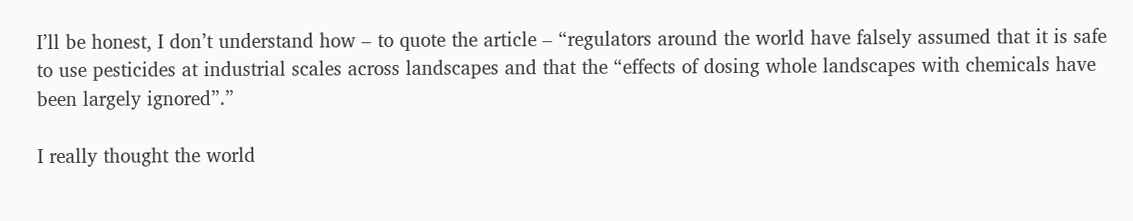I’ll be honest, I don’t understand how – to quote the article – “regulators around the world have falsely assumed that it is safe to use pesticides at industrial scales across landscapes and that the “effects of dosing whole landscapes with chemicals have been largely ignored”.”

I really thought the world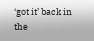‘got it’ back in the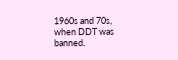1960s and 70s, when DDT was banned.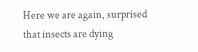Here we are again, surprised that insects are dying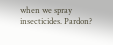when we spray insecticides. Pardon?